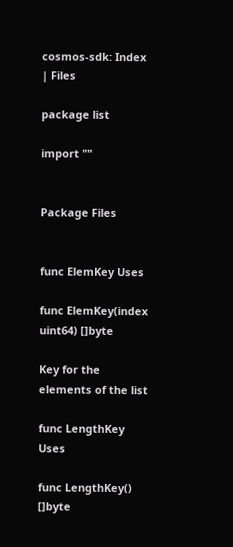cosmos-sdk: Index | Files

package list

import ""


Package Files


func ElemKey Uses

func ElemKey(index uint64) []byte

Key for the elements of the list

func LengthKey Uses

func LengthKey() []byte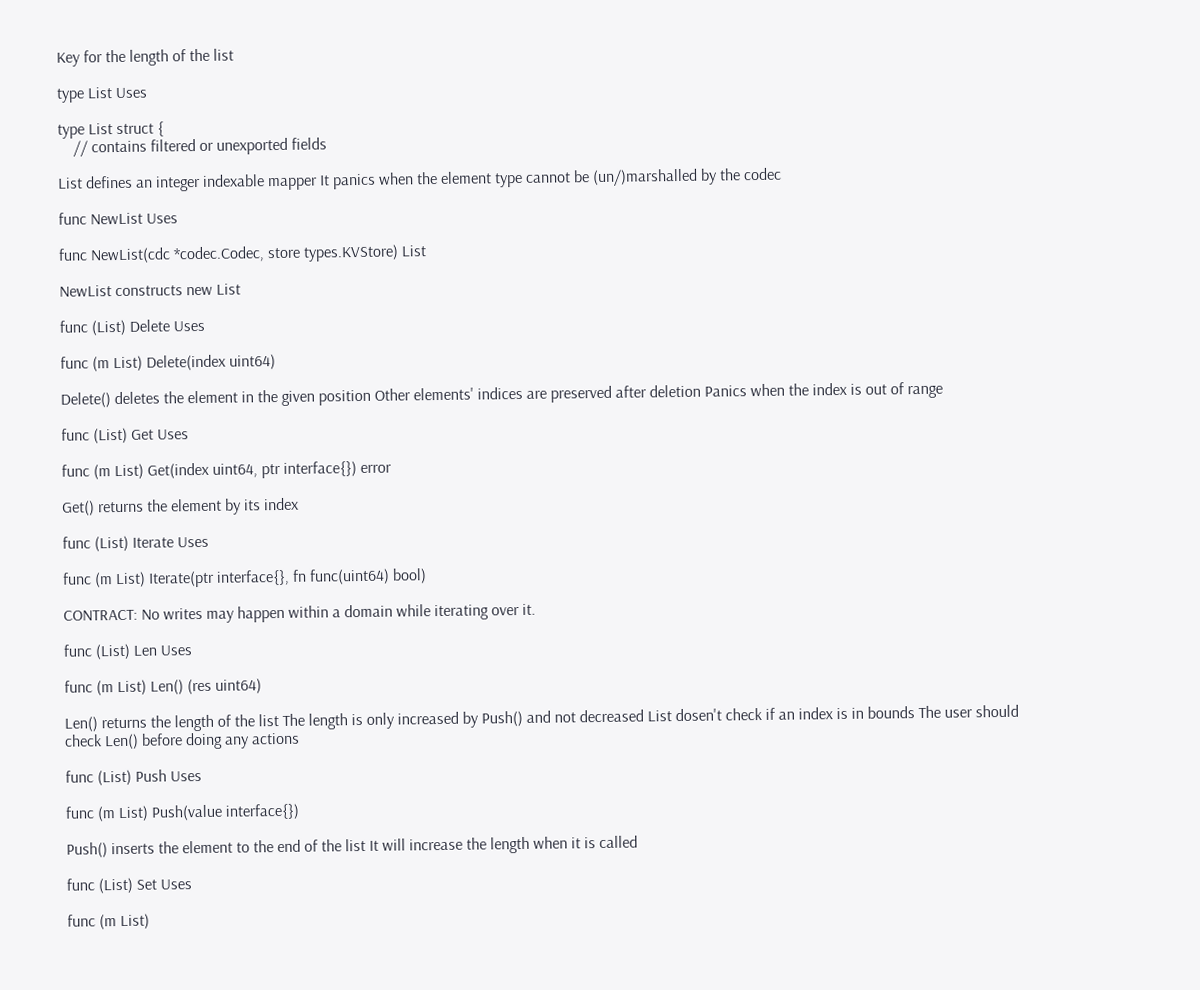Key for the length of the list

type List Uses

type List struct {
    // contains filtered or unexported fields

List defines an integer indexable mapper It panics when the element type cannot be (un/)marshalled by the codec

func NewList Uses

func NewList(cdc *codec.Codec, store types.KVStore) List

NewList constructs new List

func (List) Delete Uses

func (m List) Delete(index uint64)

Delete() deletes the element in the given position Other elements' indices are preserved after deletion Panics when the index is out of range

func (List) Get Uses

func (m List) Get(index uint64, ptr interface{}) error

Get() returns the element by its index

func (List) Iterate Uses

func (m List) Iterate(ptr interface{}, fn func(uint64) bool)

CONTRACT: No writes may happen within a domain while iterating over it.

func (List) Len Uses

func (m List) Len() (res uint64)

Len() returns the length of the list The length is only increased by Push() and not decreased List dosen't check if an index is in bounds The user should check Len() before doing any actions

func (List) Push Uses

func (m List) Push(value interface{})

Push() inserts the element to the end of the list It will increase the length when it is called

func (List) Set Uses

func (m List)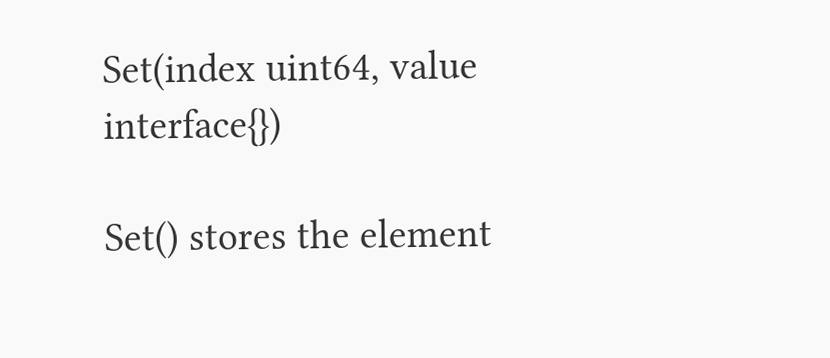Set(index uint64, value interface{})

Set() stores the element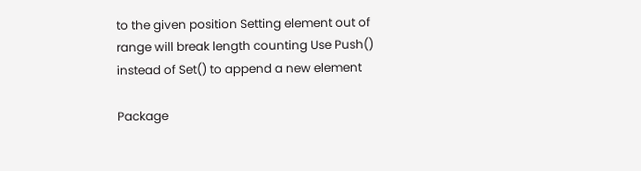to the given position Setting element out of range will break length counting Use Push() instead of Set() to append a new element

Package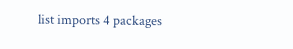list imports 4 packages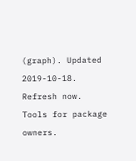(graph). Updated 2019-10-18. Refresh now. Tools for package owners.